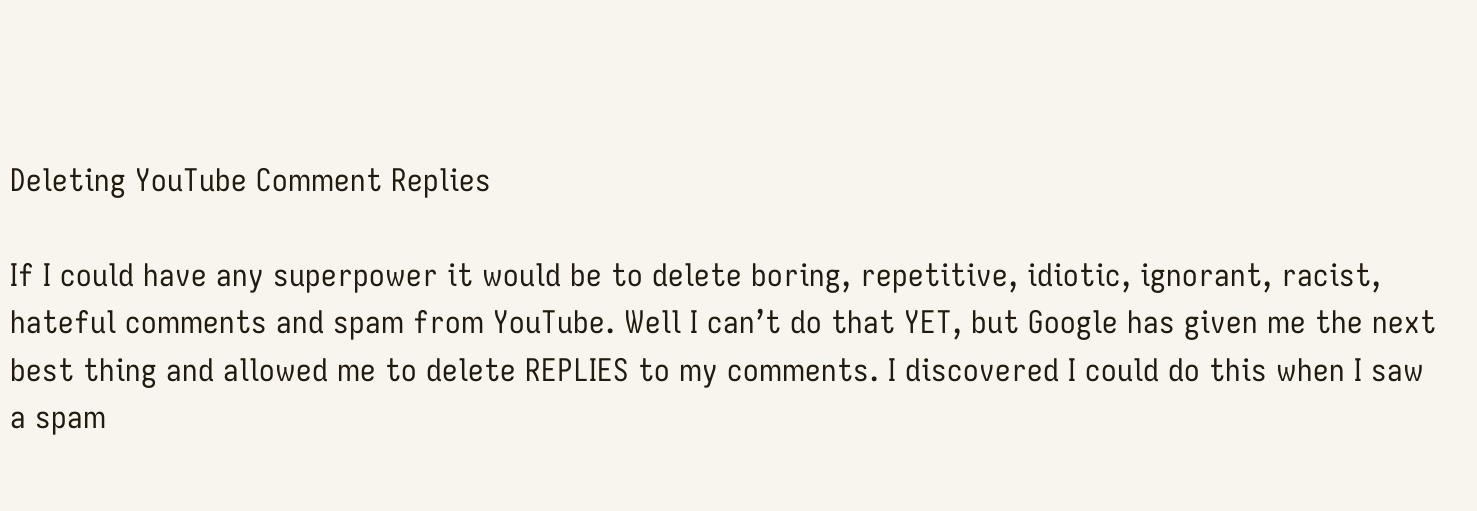Deleting YouTube Comment Replies

If I could have any superpower it would be to delete boring, repetitive, idiotic, ignorant, racist, hateful comments and spam from YouTube. Well I can’t do that YET, but Google has given me the next best thing and allowed me to delete REPLIES to my comments. I discovered I could do this when I saw a spam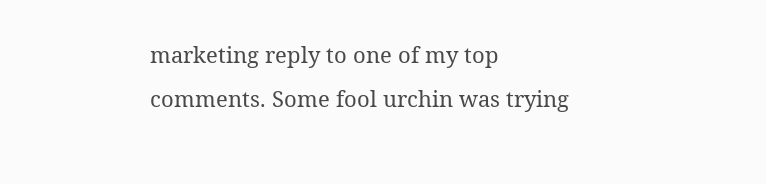marketing reply to one of my top comments. Some fool urchin was trying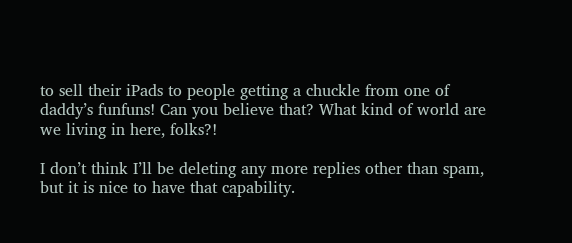to sell their iPads to people getting a chuckle from one of daddy’s funfuns! Can you believe that? What kind of world are we living in here, folks?!

I don’t think I’ll be deleting any more replies other than spam, but it is nice to have that capability.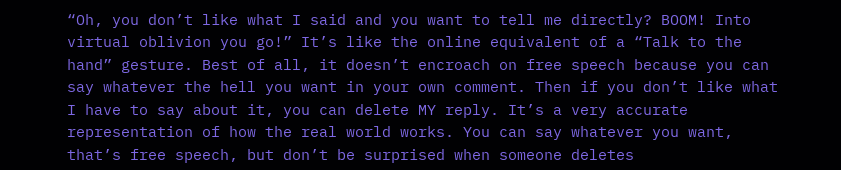“Oh, you don’t like what I said and you want to tell me directly? BOOM! Into virtual oblivion you go!” It’s like the online equivalent of a “Talk to the hand” gesture. Best of all, it doesn’t encroach on free speech because you can say whatever the hell you want in your own comment. Then if you don’t like what I have to say about it, you can delete MY reply. It’s a very accurate representation of how the real world works. You can say whatever you want, that’s free speech, but don’t be surprised when someone deletes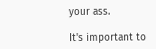your ass.

It's important to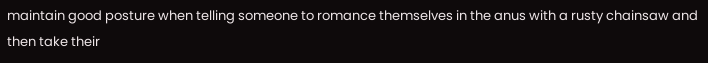maintain good posture when telling someone to romance themselves in the anus with a rusty chainsaw and then take their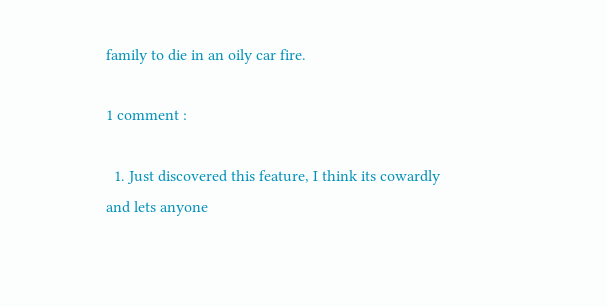family to die in an oily car fire.

1 comment :

  1. Just discovered this feature, I think its cowardly and lets anyone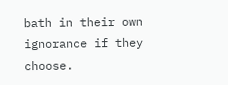bath in their own ignorance if they choose.